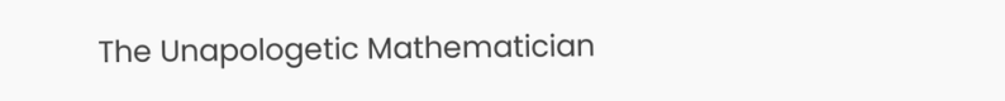The Unapologetic Mathematician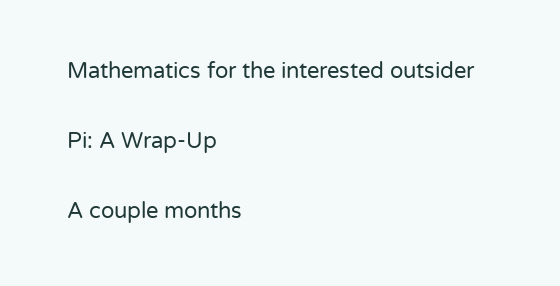Mathematics for the interested outsider

Pi: A Wrap-Up

A couple months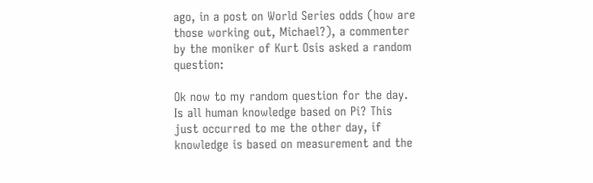ago, in a post on World Series odds (how are those working out, Michael?), a commenter by the moniker of Kurt Osis asked a random question:

Ok now to my random question for the day. Is all human knowledge based on Pi? This just occurred to me the other day, if knowledge is based on measurement and the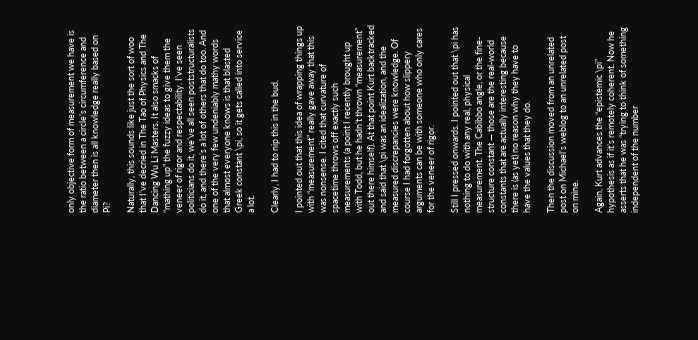only objective form of measurement we have is the ratio between a circle’s circumference and diameter then is all knowledge really based on Pi?

Naturally, this sounds like just the sort of woo that I’ve decried in The Tao of Physics and The Dancing Wu Li Masters. It also smacks of “mathing up” the fuzzy ideas to give them the veneer of rigor and respectability. I’ve seen politicians do it, we’ve all seen poststructuralists do it, and there’s a lot of others that do too. And one of the very few undeniably mathy words that almost everyone knows is that blasted Greek constant \pi, so it gets called into service a lot.

Clearly, I had to nip this in the bud.

I pointed out that this idea of wrapping things up with “measurement” really gave away that this was nonsense. I cited that curvature of spacetime throws off exactly such measurements (a point I recently brought up with Todd, but he hadn’t thrown “measurement” out there himself). At that point Kurt backtracked and said that \pi was an idealization, and the measured discrepancies were knowledge. Of course I had forgotten about how slippery arguments can be with someone who only cares for the veneer of rigor.

Still I pressed onwards. I pointed out that \pi has nothing to do with any real, physical measurement. The Cabibbo angle, or the fine-structure constant — those are the real-world constants that are actually interesting because there is (as yet) no reason why they have to have the values that they do.

Then the discussion moved from an unrelated post on Michael’s weblog to an unrelated post on mine.

Again, Kurt advances the “epistemic \pi” hypothesis as if it’s remotely coherent. Now he asserts that he was “trying to think of something independent of the number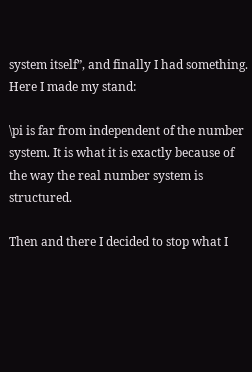system itself”, and finally I had something. Here I made my stand:

\pi is far from independent of the number system. It is what it is exactly because of the way the real number system is structured.

Then and there I decided to stop what I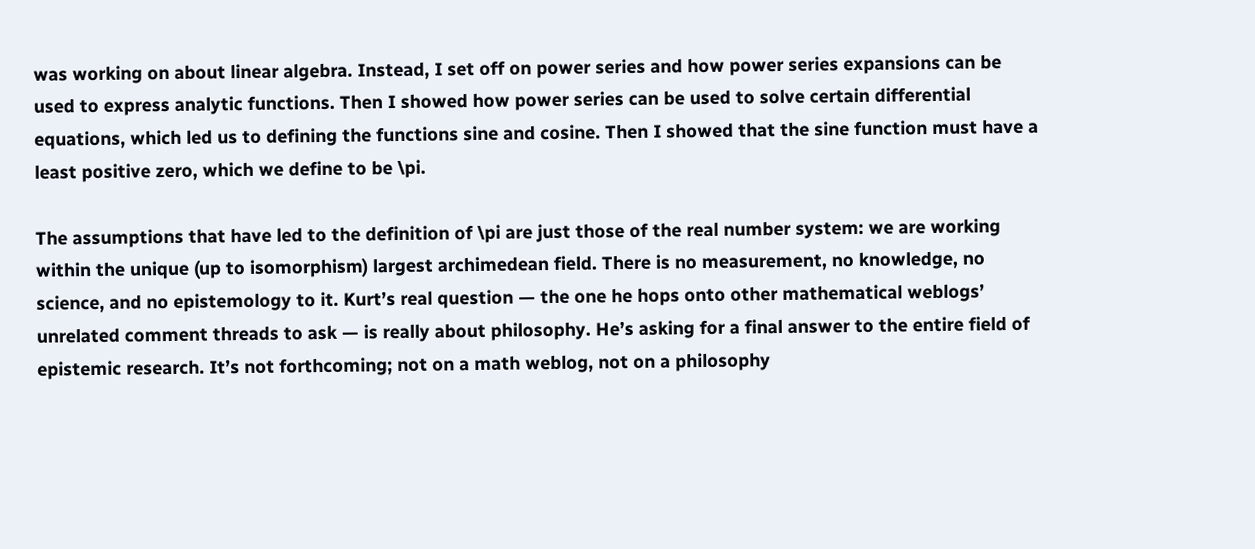was working on about linear algebra. Instead, I set off on power series and how power series expansions can be used to express analytic functions. Then I showed how power series can be used to solve certain differential equations, which led us to defining the functions sine and cosine. Then I showed that the sine function must have a least positive zero, which we define to be \pi.

The assumptions that have led to the definition of \pi are just those of the real number system: we are working within the unique (up to isomorphism) largest archimedean field. There is no measurement, no knowledge, no science, and no epistemology to it. Kurt’s real question — the one he hops onto other mathematical weblogs’ unrelated comment threads to ask — is really about philosophy. He’s asking for a final answer to the entire field of epistemic research. It’s not forthcoming; not on a math weblog, not on a philosophy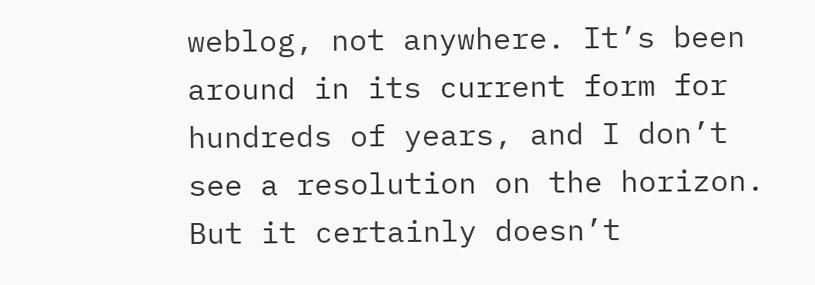weblog, not anywhere. It’s been around in its current form for hundreds of years, and I don’t see a resolution on the horizon. But it certainly doesn’t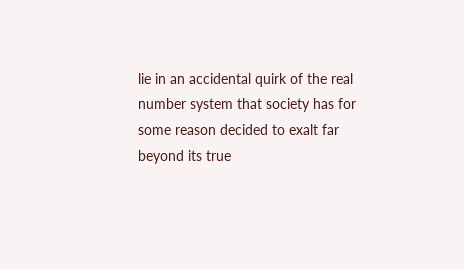lie in an accidental quirk of the real number system that society has for some reason decided to exalt far beyond its true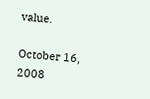value.

October 16, 2008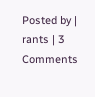Posted by | rants | 3 Comments